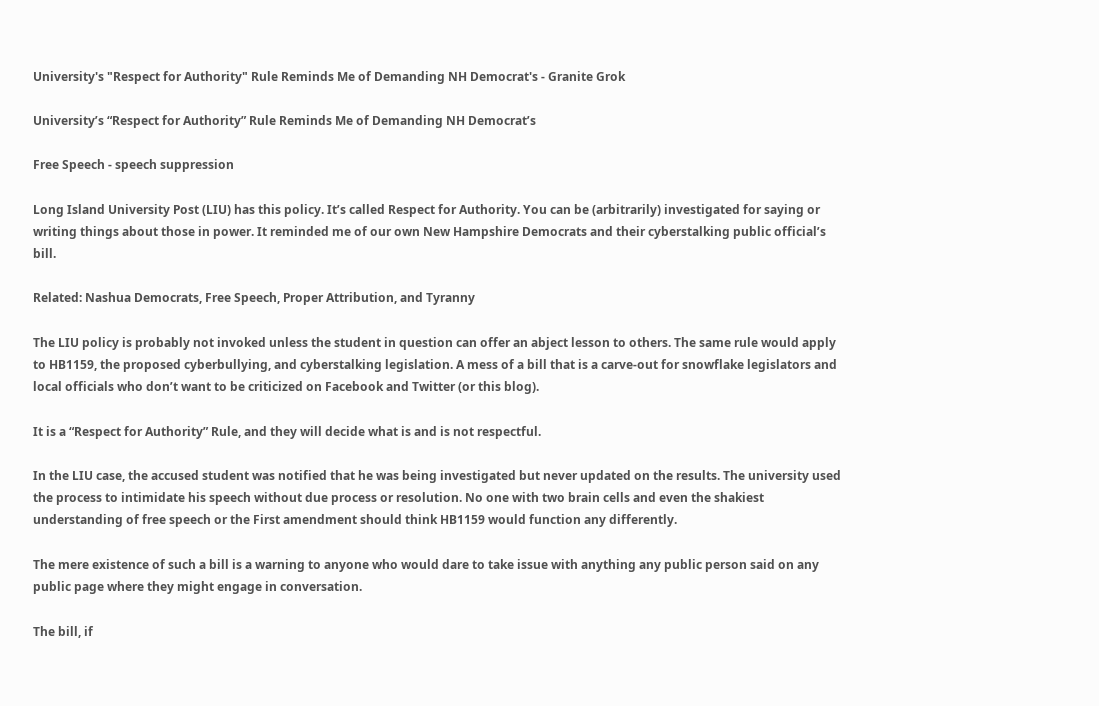University's "Respect for Authority" Rule Reminds Me of Demanding NH Democrat's - Granite Grok

University’s “Respect for Authority” Rule Reminds Me of Demanding NH Democrat’s

Free Speech - speech suppression

Long Island University Post (LIU) has this policy. It’s called Respect for Authority. You can be (arbitrarily) investigated for saying or writing things about those in power. It reminded me of our own New Hampshire Democrats and their cyberstalking public official’s bill.

Related: Nashua Democrats, Free Speech, Proper Attribution, and Tyranny

The LIU policy is probably not invoked unless the student in question can offer an abject lesson to others. The same rule would apply to HB1159, the proposed cyberbullying, and cyberstalking legislation. A mess of a bill that is a carve-out for snowflake legislators and local officials who don’t want to be criticized on Facebook and Twitter (or this blog).

It is a “Respect for Authority” Rule, and they will decide what is and is not respectful.

In the LIU case, the accused student was notified that he was being investigated but never updated on the results. The university used the process to intimidate his speech without due process or resolution. No one with two brain cells and even the shakiest understanding of free speech or the First amendment should think HB1159 would function any differently.

The mere existence of such a bill is a warning to anyone who would dare to take issue with anything any public person said on any public page where they might engage in conversation.

The bill, if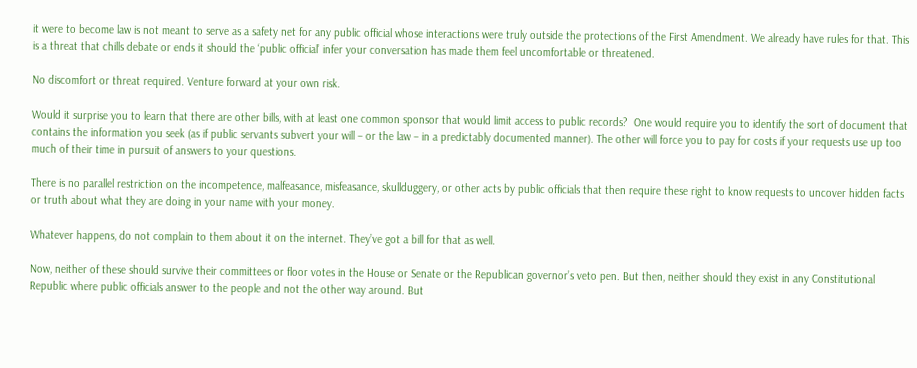it were to become law is not meant to serve as a safety net for any public official whose interactions were truly outside the protections of the First Amendment. We already have rules for that. This is a threat that chills debate or ends it should the ‘public official’ infer your conversation has made them feel uncomfortable or threatened.

No discomfort or threat required. Venture forward at your own risk.

Would it surprise you to learn that there are other bills, with at least one common sponsor that would limit access to public records?  One would require you to identify the sort of document that contains the information you seek (as if public servants subvert your will – or the law – in a predictably documented manner). The other will force you to pay for costs if your requests use up too much of their time in pursuit of answers to your questions.

There is no parallel restriction on the incompetence, malfeasance, misfeasance, skullduggery, or other acts by public officials that then require these right to know requests to uncover hidden facts or truth about what they are doing in your name with your money.

Whatever happens, do not complain to them about it on the internet. They’ve got a bill for that as well.

Now, neither of these should survive their committees or floor votes in the House or Senate or the Republican governor’s veto pen. But then, neither should they exist in any Constitutional Republic where public officials answer to the people and not the other way around. But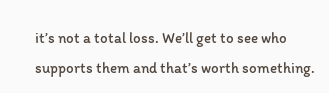it’s not a total loss. We’ll get to see who supports them and that’s worth something.